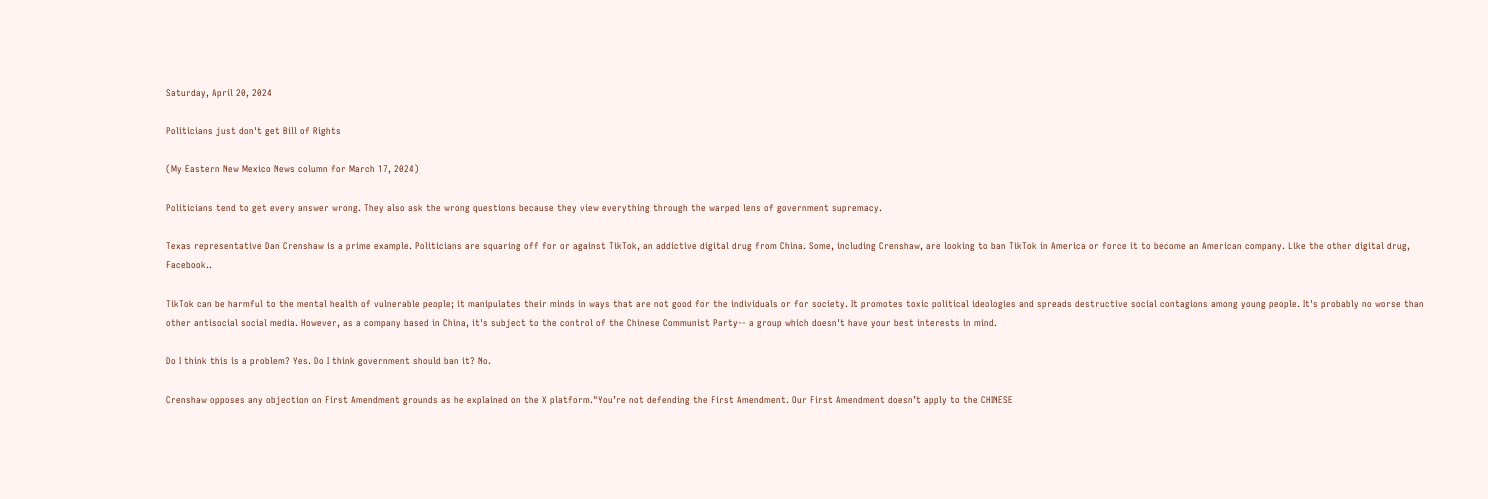Saturday, April 20, 2024

Politicians just don't get Bill of Rights

(My Eastern New Mexico News column for March 17, 2024)

Politicians tend to get every answer wrong. They also ask the wrong questions because they view everything through the warped lens of government supremacy.

Texas representative Dan Crenshaw is a prime example. Politicians are squaring off for or against TikTok, an addictive digital drug from China. Some, including Crenshaw, are looking to ban TikTok in America or force it to become an American company. Like the other digital drug, Facebook..

TikTok can be harmful to the mental health of vulnerable people; it manipulates their minds in ways that are not good for the individuals or for society. It promotes toxic political ideologies and spreads destructive social contagions among young people. It's probably no worse than other antisocial social media. However, as a company based in China, it's subject to the control of the Chinese Communist Party-- a group which doesn't have your best interests in mind.

Do I think this is a problem? Yes. Do I think government should ban it? No.

Crenshaw opposes any objection on First Amendment grounds as he explained on the X platform."You’re not defending the First Amendment. Our First Amendment doesn’t apply to the CHINESE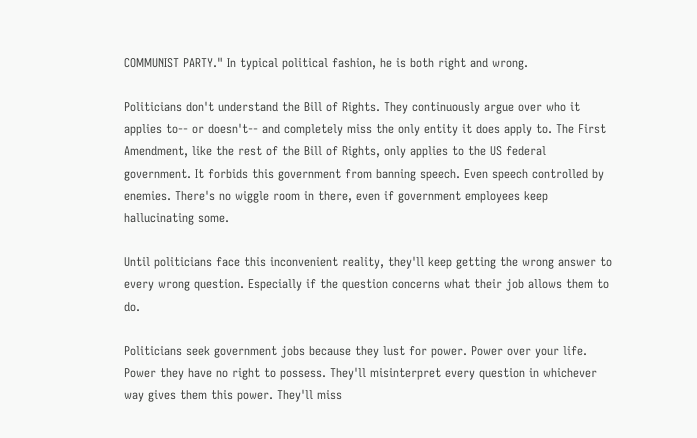COMMUNIST PARTY." In typical political fashion, he is both right and wrong.

Politicians don't understand the Bill of Rights. They continuously argue over who it applies to-- or doesn't-- and completely miss the only entity it does apply to. The First Amendment, like the rest of the Bill of Rights, only applies to the US federal government. It forbids this government from banning speech. Even speech controlled by enemies. There's no wiggle room in there, even if government employees keep hallucinating some.

Until politicians face this inconvenient reality, they'll keep getting the wrong answer to every wrong question. Especially if the question concerns what their job allows them to do.

Politicians seek government jobs because they lust for power. Power over your life. Power they have no right to possess. They'll misinterpret every question in whichever way gives them this power. They'll miss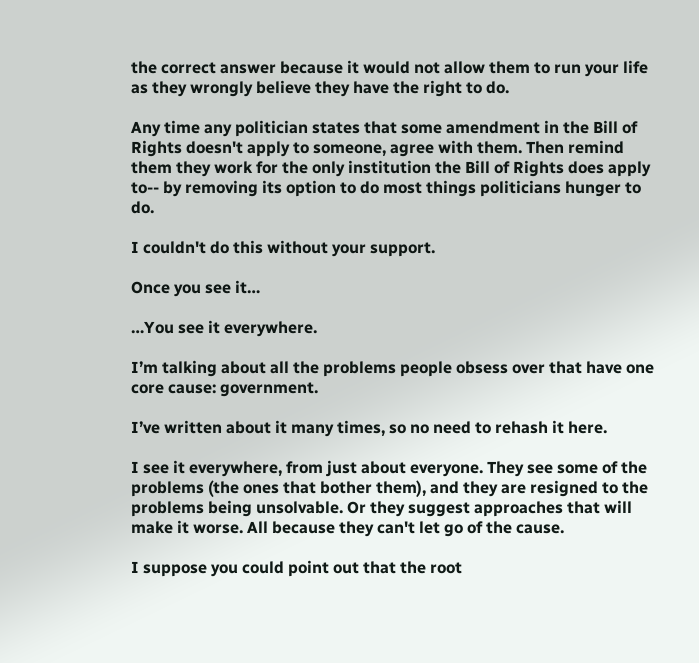the correct answer because it would not allow them to run your life as they wrongly believe they have the right to do.

Any time any politician states that some amendment in the Bill of Rights doesn't apply to someone, agree with them. Then remind them they work for the only institution the Bill of Rights does apply to-- by removing its option to do most things politicians hunger to do.

I couldn't do this without your support.

Once you see it…

…You see it everywhere.

I’m talking about all the problems people obsess over that have one core cause: government.

I’ve written about it many times, so no need to rehash it here.

I see it everywhere, from just about everyone. They see some of the problems (the ones that bother them), and they are resigned to the problems being unsolvable. Or they suggest approaches that will make it worse. All because they can't let go of the cause.

I suppose you could point out that the root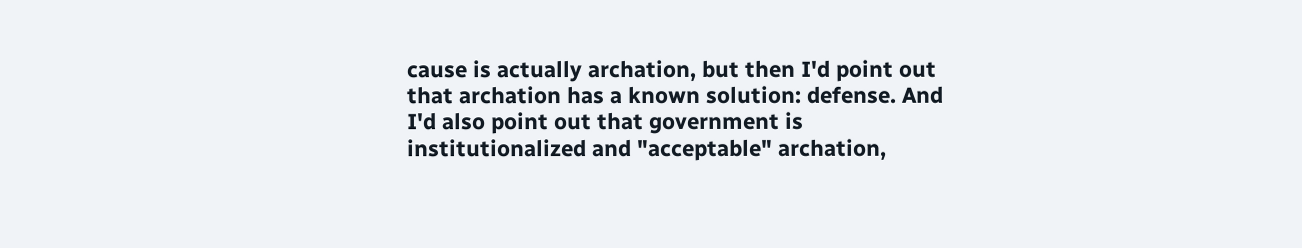cause is actually archation, but then I'd point out that archation has a known solution: defense. And I'd also point out that government is institutionalized and "acceptable" archation,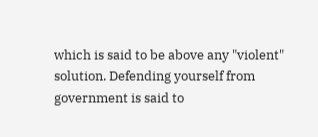which is said to be above any "violent" solution. Defending yourself from government is said to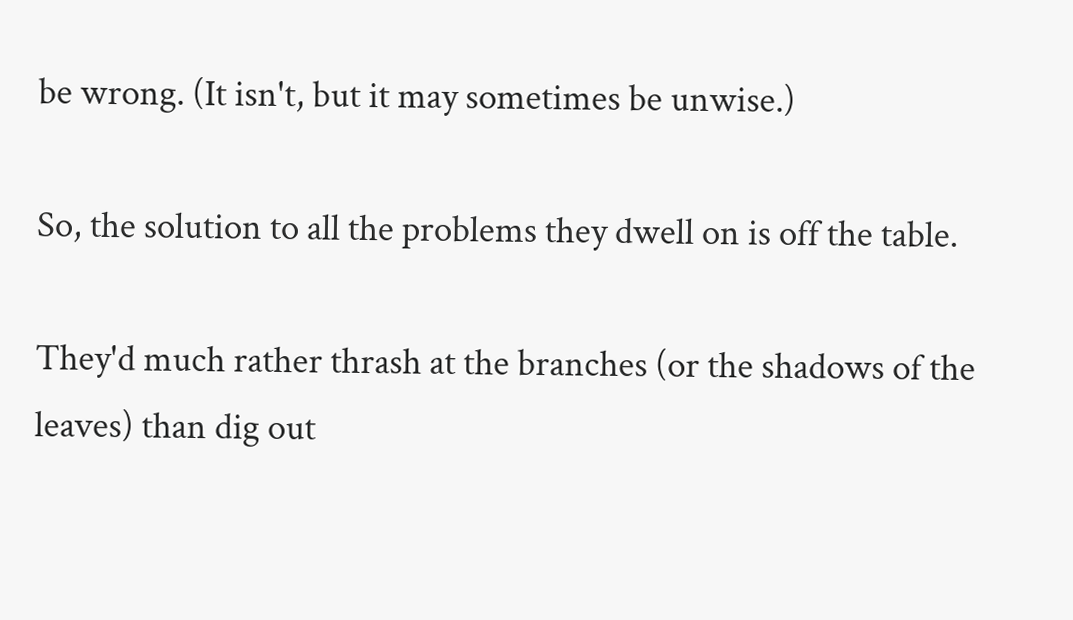be wrong. (It isn't, but it may sometimes be unwise.)

So, the solution to all the problems they dwell on is off the table.

They'd much rather thrash at the branches (or the shadows of the leaves) than dig out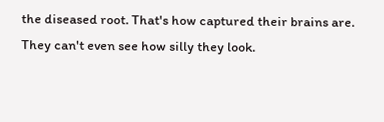the diseased root. That's how captured their brains are. They can't even see how silly they look.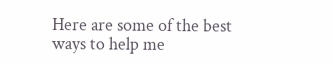Here are some of the best ways to help me